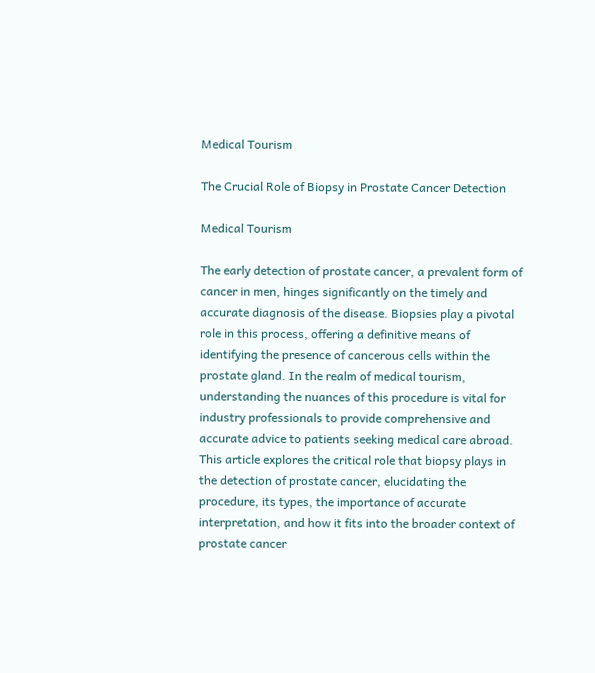Medical Tourism

The Crucial Role of Biopsy in Prostate Cancer Detection

Medical Tourism

The early detection of prostate cancer, a prevalent form of cancer in men, hinges significantly on the timely and accurate diagnosis of the disease. Biopsies play a pivotal role in this process, offering a definitive means of identifying the presence of cancerous cells within the prostate gland. In the realm of medical tourism, understanding the nuances of this procedure is vital for industry professionals to provide comprehensive and accurate advice to patients seeking medical care abroad. This article explores the critical role that biopsy plays in the detection of prostate cancer, elucidating the procedure, its types, the importance of accurate interpretation, and how it fits into the broader context of prostate cancer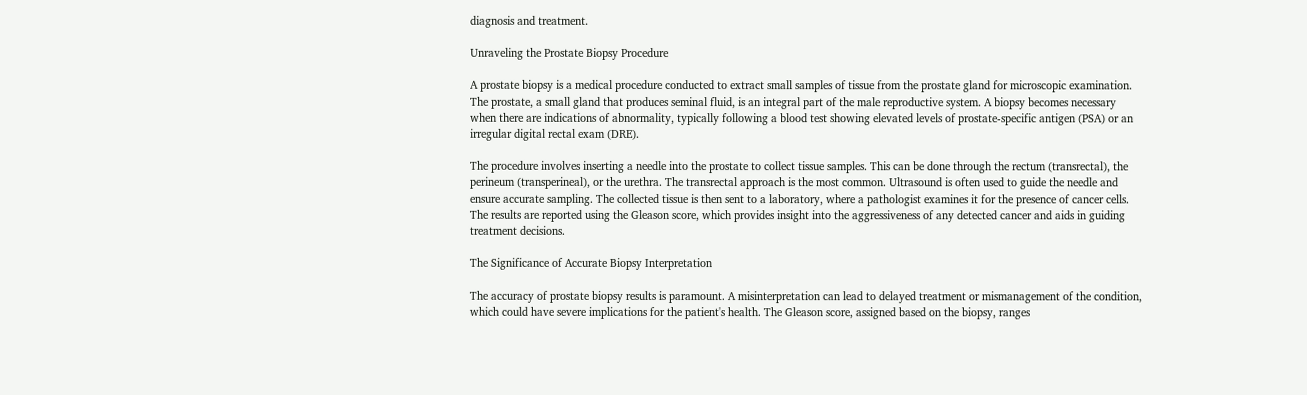diagnosis and treatment.

Unraveling the Prostate Biopsy Procedure

A prostate biopsy is a medical procedure conducted to extract small samples of tissue from the prostate gland for microscopic examination. The prostate, a small gland that produces seminal fluid, is an integral part of the male reproductive system. A biopsy becomes necessary when there are indications of abnormality, typically following a blood test showing elevated levels of prostate-specific antigen (PSA) or an irregular digital rectal exam (DRE).

The procedure involves inserting a needle into the prostate to collect tissue samples. This can be done through the rectum (transrectal), the perineum (transperineal), or the urethra. The transrectal approach is the most common. Ultrasound is often used to guide the needle and ensure accurate sampling. The collected tissue is then sent to a laboratory, where a pathologist examines it for the presence of cancer cells. The results are reported using the Gleason score, which provides insight into the aggressiveness of any detected cancer and aids in guiding treatment decisions.

The Significance of Accurate Biopsy Interpretation

The accuracy of prostate biopsy results is paramount. A misinterpretation can lead to delayed treatment or mismanagement of the condition, which could have severe implications for the patient's health. The Gleason score, assigned based on the biopsy, ranges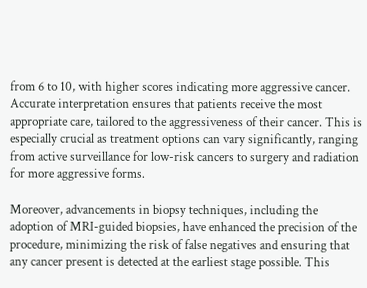from 6 to 10, with higher scores indicating more aggressive cancer. Accurate interpretation ensures that patients receive the most appropriate care, tailored to the aggressiveness of their cancer. This is especially crucial as treatment options can vary significantly, ranging from active surveillance for low-risk cancers to surgery and radiation for more aggressive forms.

Moreover, advancements in biopsy techniques, including the adoption of MRI-guided biopsies, have enhanced the precision of the procedure, minimizing the risk of false negatives and ensuring that any cancer present is detected at the earliest stage possible. This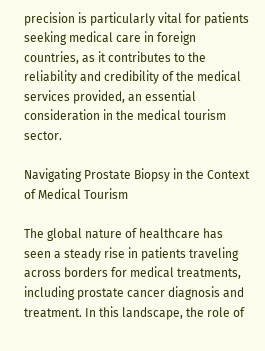precision is particularly vital for patients seeking medical care in foreign countries, as it contributes to the reliability and credibility of the medical services provided, an essential consideration in the medical tourism sector.

Navigating Prostate Biopsy in the Context of Medical Tourism

The global nature of healthcare has seen a steady rise in patients traveling across borders for medical treatments, including prostate cancer diagnosis and treatment. In this landscape, the role of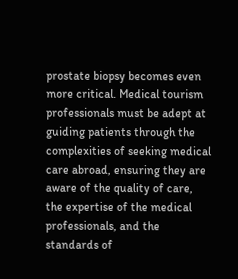prostate biopsy becomes even more critical. Medical tourism professionals must be adept at guiding patients through the complexities of seeking medical care abroad, ensuring they are aware of the quality of care, the expertise of the medical professionals, and the standards of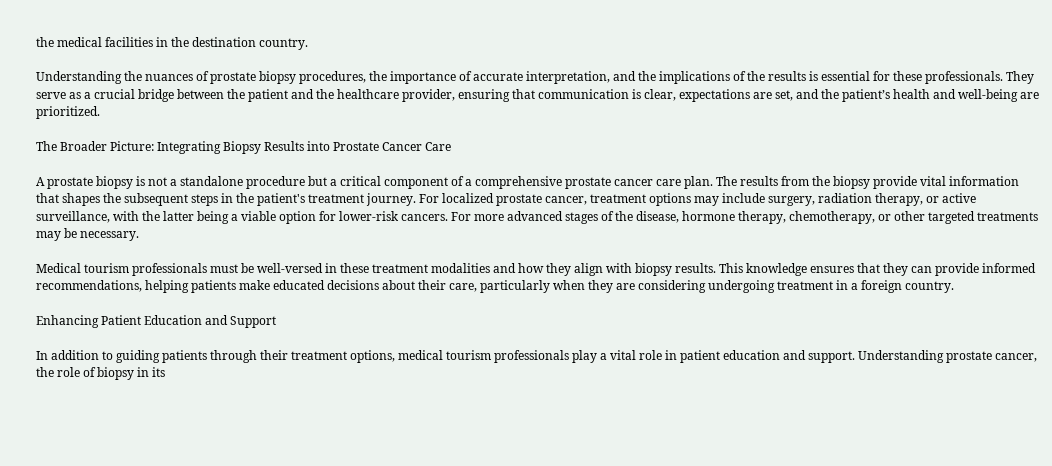the medical facilities in the destination country.

Understanding the nuances of prostate biopsy procedures, the importance of accurate interpretation, and the implications of the results is essential for these professionals. They serve as a crucial bridge between the patient and the healthcare provider, ensuring that communication is clear, expectations are set, and the patient’s health and well-being are prioritized.

The Broader Picture: Integrating Biopsy Results into Prostate Cancer Care

A prostate biopsy is not a standalone procedure but a critical component of a comprehensive prostate cancer care plan. The results from the biopsy provide vital information that shapes the subsequent steps in the patient's treatment journey. For localized prostate cancer, treatment options may include surgery, radiation therapy, or active surveillance, with the latter being a viable option for lower-risk cancers. For more advanced stages of the disease, hormone therapy, chemotherapy, or other targeted treatments may be necessary.

Medical tourism professionals must be well-versed in these treatment modalities and how they align with biopsy results. This knowledge ensures that they can provide informed recommendations, helping patients make educated decisions about their care, particularly when they are considering undergoing treatment in a foreign country.

Enhancing Patient Education and Support

In addition to guiding patients through their treatment options, medical tourism professionals play a vital role in patient education and support. Understanding prostate cancer, the role of biopsy in its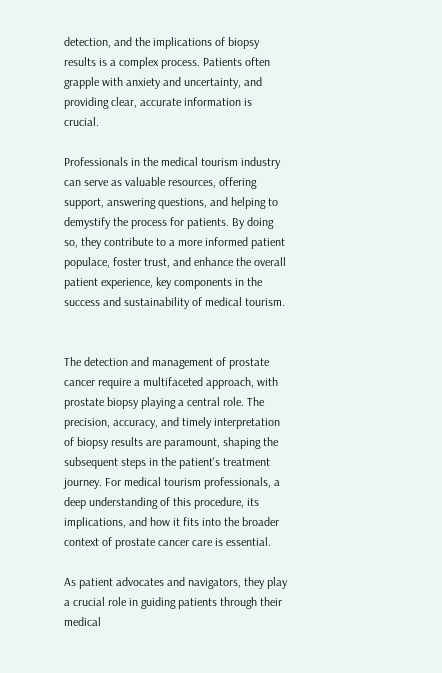detection, and the implications of biopsy results is a complex process. Patients often grapple with anxiety and uncertainty, and providing clear, accurate information is crucial.

Professionals in the medical tourism industry can serve as valuable resources, offering support, answering questions, and helping to demystify the process for patients. By doing so, they contribute to a more informed patient populace, foster trust, and enhance the overall patient experience, key components in the success and sustainability of medical tourism.


The detection and management of prostate cancer require a multifaceted approach, with prostate biopsy playing a central role. The precision, accuracy, and timely interpretation of biopsy results are paramount, shaping the subsequent steps in the patient's treatment journey. For medical tourism professionals, a deep understanding of this procedure, its implications, and how it fits into the broader context of prostate cancer care is essential.

As patient advocates and navigators, they play a crucial role in guiding patients through their medical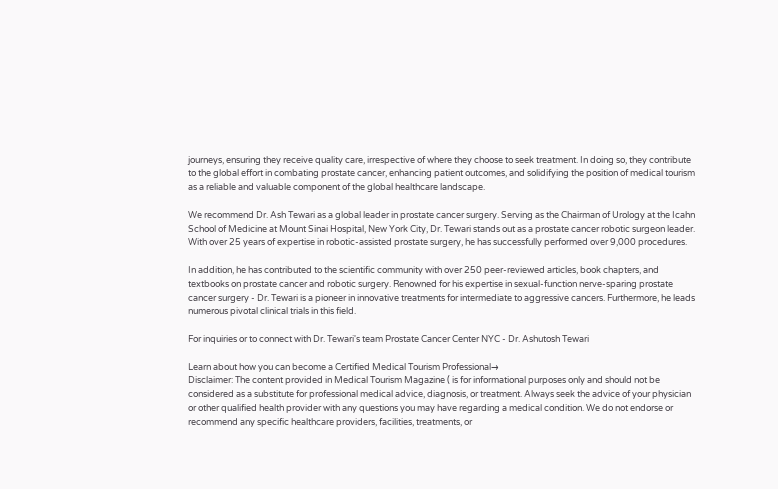journeys, ensuring they receive quality care, irrespective of where they choose to seek treatment. In doing so, they contribute to the global effort in combating prostate cancer, enhancing patient outcomes, and solidifying the position of medical tourism as a reliable and valuable component of the global healthcare landscape.

We recommend Dr. Ash Tewari as a global leader in prostate cancer surgery. Serving as the Chairman of Urology at the Icahn School of Medicine at Mount Sinai Hospital, New York City, Dr. Tewari stands out as a prostate cancer robotic surgeon leader. With over 25 years of expertise in robotic-assisted prostate surgery, he has successfully performed over 9,000 procedures.

In addition, he has contributed to the scientific community with over 250 peer-reviewed articles, book chapters, and textbooks on prostate cancer and robotic surgery. Renowned for his expertise in sexual-function nerve-sparing prostate cancer surgery - Dr. Tewari is a pioneer in innovative treatments for intermediate to aggressive cancers. Furthermore, he leads numerous pivotal clinical trials in this field.

For inquiries or to connect with Dr. Tewari's team Prostate Cancer Center NYC - Dr. Ashutosh Tewari

Learn about how you can become a Certified Medical Tourism Professional→
Disclaimer: The content provided in Medical Tourism Magazine ( is for informational purposes only and should not be considered as a substitute for professional medical advice, diagnosis, or treatment. Always seek the advice of your physician or other qualified health provider with any questions you may have regarding a medical condition. We do not endorse or recommend any specific healthcare providers, facilities, treatments, or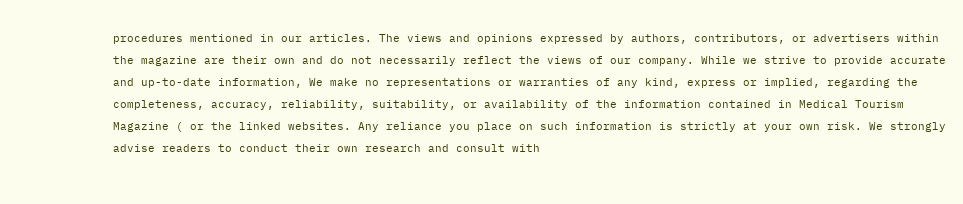procedures mentioned in our articles. The views and opinions expressed by authors, contributors, or advertisers within the magazine are their own and do not necessarily reflect the views of our company. While we strive to provide accurate and up-to-date information, We make no representations or warranties of any kind, express or implied, regarding the completeness, accuracy, reliability, suitability, or availability of the information contained in Medical Tourism Magazine ( or the linked websites. Any reliance you place on such information is strictly at your own risk. We strongly advise readers to conduct their own research and consult with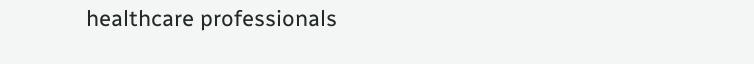healthcare professionals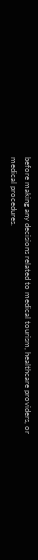before making any decisions related to medical tourism, healthcare providers, or medical procedures.